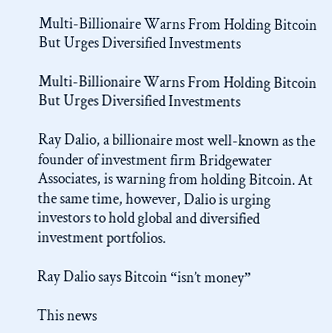Multi-Billionaire Warns From Holding Bitcoin But Urges Diversified Investments

Multi-Billionaire Warns From Holding Bitcoin But Urges Diversified Investments

Ray Dalio, a billionaire most well-known as the founder of investment firm Bridgewater Associates, is warning from holding Bitcoin. At the same time, however, Dalio is urging investors to hold global and diversified investment portfolios.

Ray Dalio says Bitcoin “isn’t money”

This news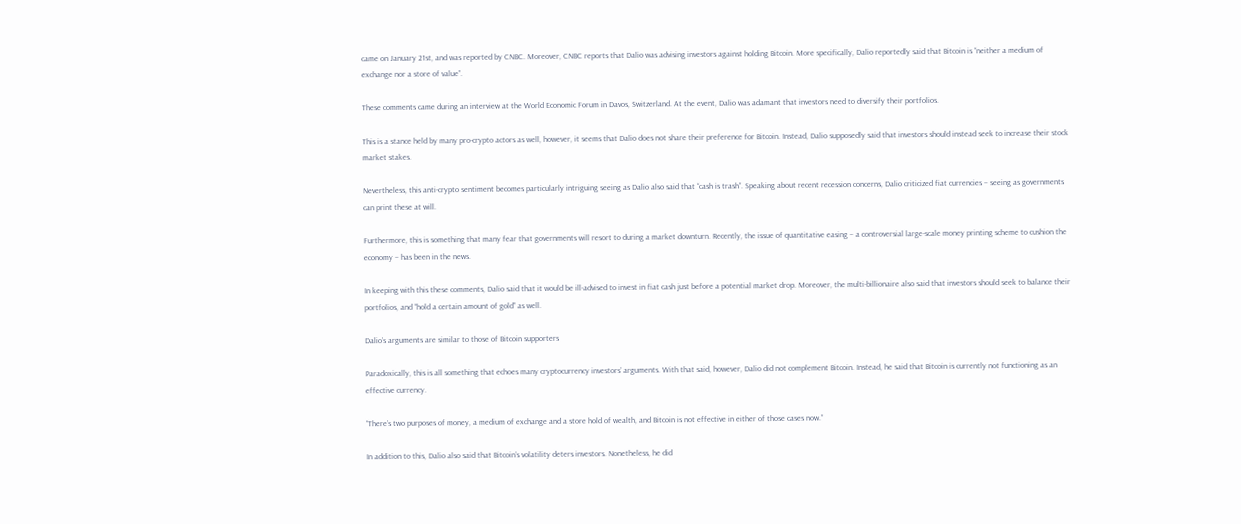came on January 21st, and was reported by CNBC. Moreover, CNBC reports that Dalio was advising investors against holding Bitcoin. More specifically, Dalio reportedly said that Bitcoin is “neither a medium of exchange nor a store of value”.

These comments came during an interview at the World Economic Forum in Davos, Switzerland. At the event, Dalio was adamant that investors need to diversify their portfolios.

This is a stance held by many pro-crypto actors as well, however, it seems that Dalio does not share their preference for Bitcoin. Instead, Dalio supposedly said that investors should instead seek to increase their stock market stakes.

Nevertheless, this anti-crypto sentiment becomes particularly intriguing seeing as Dalio also said that “cash is trash”. Speaking about recent recession concerns, Dalio criticized fiat currencies – seeing as governments can print these at will.

Furthermore, this is something that many fear that governments will resort to during a market downturn. Recently, the issue of quantitative easing – a controversial large-scale money printing scheme to cushion the economy – has been in the news.

In keeping with this these comments, Dalio said that it would be ill-advised to invest in fiat cash just before a potential market drop. Moreover, the multi-billionaire also said that investors should seek to balance their portfolios, and “hold a certain amount of gold” as well.

Dalio’s arguments are similar to those of Bitcoin supporters

Paradoxically, this is all something that echoes many cryptocurrency investors’ arguments. With that said, however, Dalio did not complement Bitcoin. Instead, he said that Bitcoin is currently not functioning as an effective currency.

“There’s two purposes of money, a medium of exchange and a store hold of wealth, and Bitcoin is not effective in either of those cases now.”

In addition to this, Dalio also said that Bitcoin’s volatility deters investors. Nonetheless, he did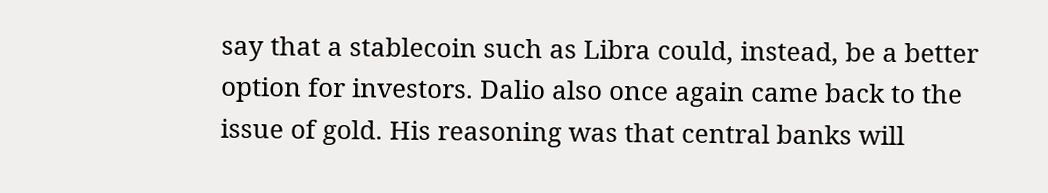say that a stablecoin such as Libra could, instead, be a better option for investors. Dalio also once again came back to the issue of gold. His reasoning was that central banks will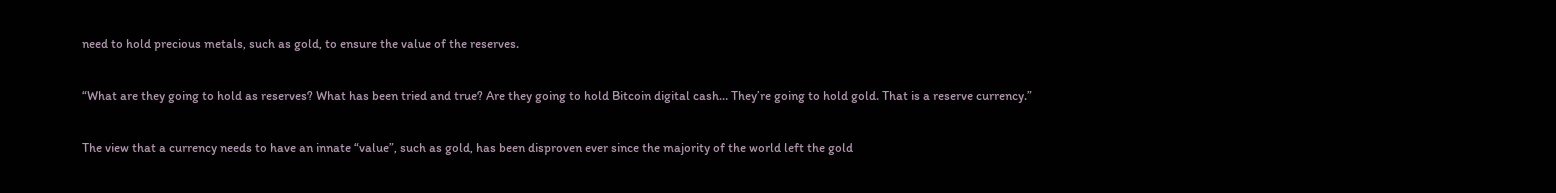need to hold precious metals, such as gold, to ensure the value of the reserves.

“What are they going to hold as reserves? What has been tried and true? Are they going to hold Bitcoin digital cash… They’re going to hold gold. That is a reserve currency.”

The view that a currency needs to have an innate “value”, such as gold, has been disproven ever since the majority of the world left the gold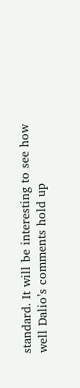standard. It will be interesting to see how well Dalio’s comments hold up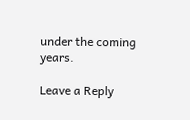under the coming years.

Leave a Reply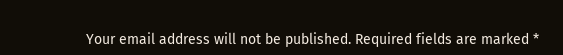Your email address will not be published. Required fields are marked *